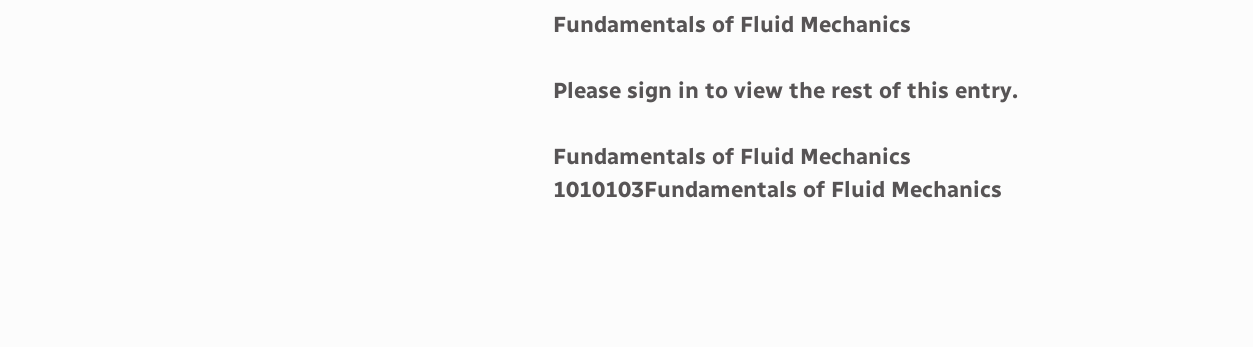Fundamentals of Fluid Mechanics

Please sign in to view the rest of this entry.

Fundamentals of Fluid Mechanics
1010103Fundamentals of Fluid Mechanics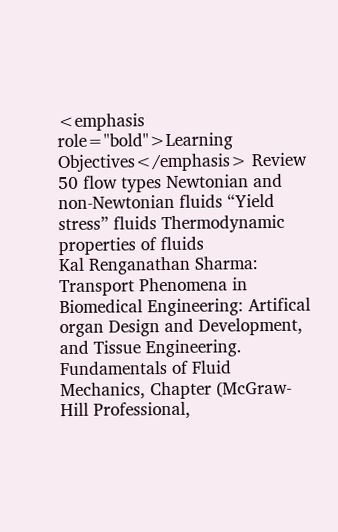<emphasis role="bold">Learning Objectives</emphasis> Review 50 flow types Newtonian and non-Newtonian fluids “Yield stress” fluids Thermodynamic properties of fluids
Kal Renganathan Sharma: Transport Phenomena in Biomedical Engineering: Artifical organ Design and Development, and Tissue Engineering. Fundamentals of Fluid Mechanics, Chapter (McGraw-Hill Professional,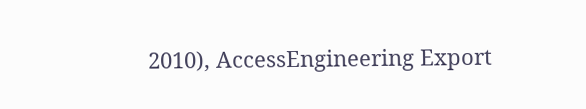2010), AccessEngineering Export